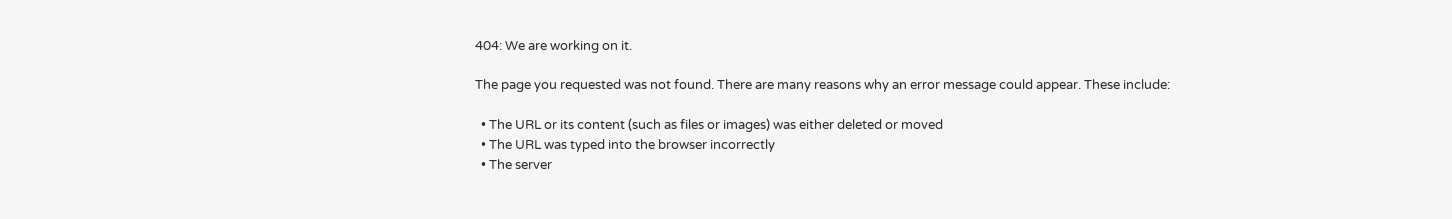404: We are working on it.

The page you requested was not found. There are many reasons why an error message could appear. These include:

  • The URL or its content (such as files or images) was either deleted or moved
  • The URL was typed into the browser incorrectly
  • The server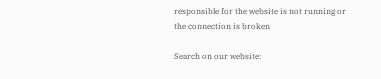responsible for the website is not running or the connection is broken

Search on our website: